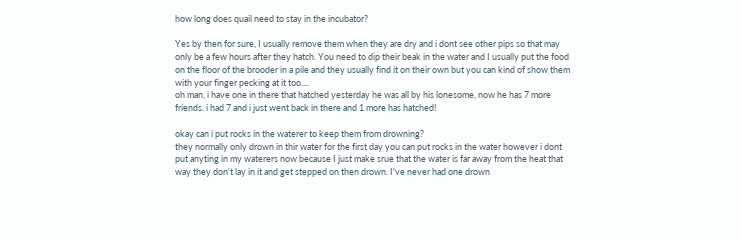how long does quail need to stay in the incubator?

Yes by then for sure, I usually remove them when they are dry and i dont see other pips so that may only be a few hours after they hatch. You need to dip their beak in the water and I usually put the food on the floor of the brooder in a pile and they usually find it on their own but you can kind of show them with your finger pecking at it too....
oh man, i have one in there that hatched yesterday he was all by his lonesome, now he has 7 more friends. i had 7 and i just went back in there and 1 more has hatched!

okay can i put rocks in the waterer to keep them from drowning?
they normally only drown in thir water for the first day you can put rocks in the water however i dont put anyting in my waterers now because I just make srue that the water is far away from the heat that way they don't lay in it and get stepped on then drown. I've never had one drown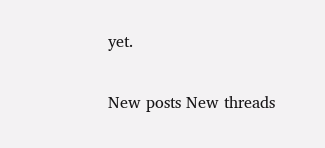yet.

New posts New threads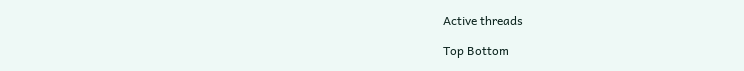Active threads

Top Bottom